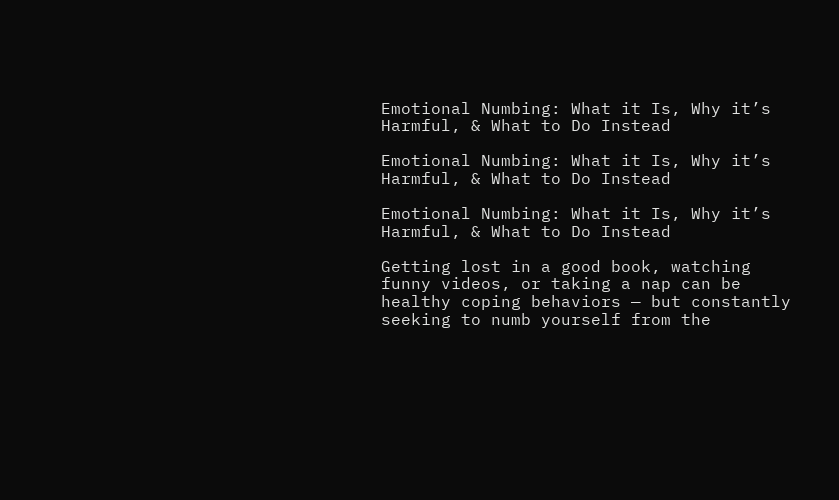Emotional Numbing: What it Is, Why it’s Harmful, & What to Do Instead

Emotional Numbing: What it Is, Why it’s Harmful, & What to Do Instead

Emotional Numbing: What it Is, Why it’s Harmful, & What to Do Instead

Getting lost in a good book, watching funny videos, or taking a nap can be healthy coping behaviors — but constantly seeking to numb yourself from the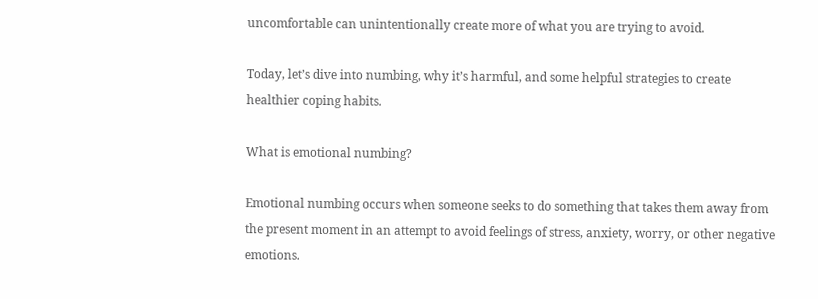uncomfortable can unintentionally create more of what you are trying to avoid.

Today, let’s dive into numbing, why it’s harmful, and some helpful strategies to create healthier coping habits.

What is emotional numbing?

Emotional numbing occurs when someone seeks to do something that takes them away from the present moment in an attempt to avoid feelings of stress, anxiety, worry, or other negative emotions.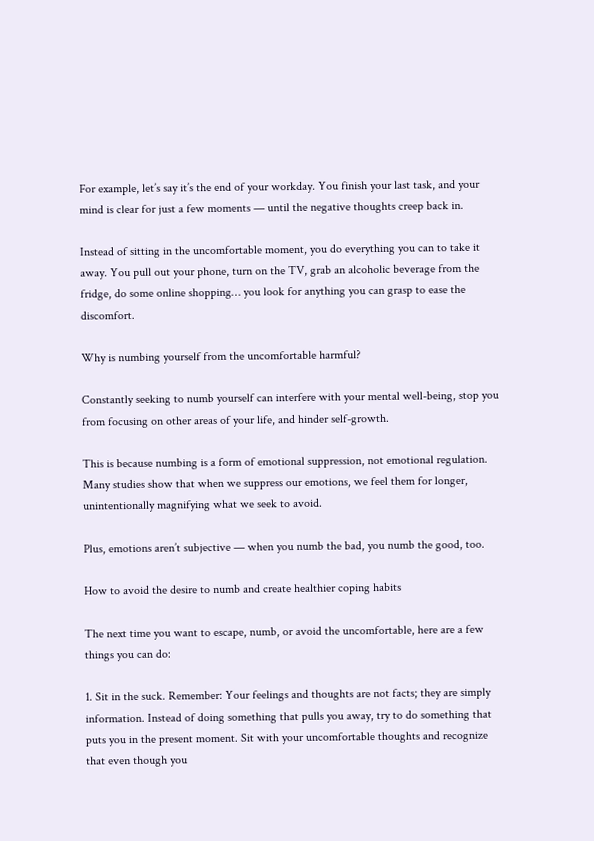For example, let’s say it’s the end of your workday. You finish your last task, and your mind is clear for just a few moments — until the negative thoughts creep back in.

Instead of sitting in the uncomfortable moment, you do everything you can to take it away. You pull out your phone, turn on the TV, grab an alcoholic beverage from the fridge, do some online shopping… you look for anything you can grasp to ease the discomfort.

Why is numbing yourself from the uncomfortable harmful?

Constantly seeking to numb yourself can interfere with your mental well-being, stop you from focusing on other areas of your life, and hinder self-growth.

This is because numbing is a form of emotional suppression, not emotional regulation. Many studies show that when we suppress our emotions, we feel them for longer, unintentionally magnifying what we seek to avoid.

Plus, emotions aren’t subjective — when you numb the bad, you numb the good, too.

How to avoid the desire to numb and create healthier coping habits

The next time you want to escape, numb, or avoid the uncomfortable, here are a few things you can do:

1. Sit in the suck. Remember: Your feelings and thoughts are not facts; they are simply information. Instead of doing something that pulls you away, try to do something that puts you in the present moment. Sit with your uncomfortable thoughts and recognize that even though you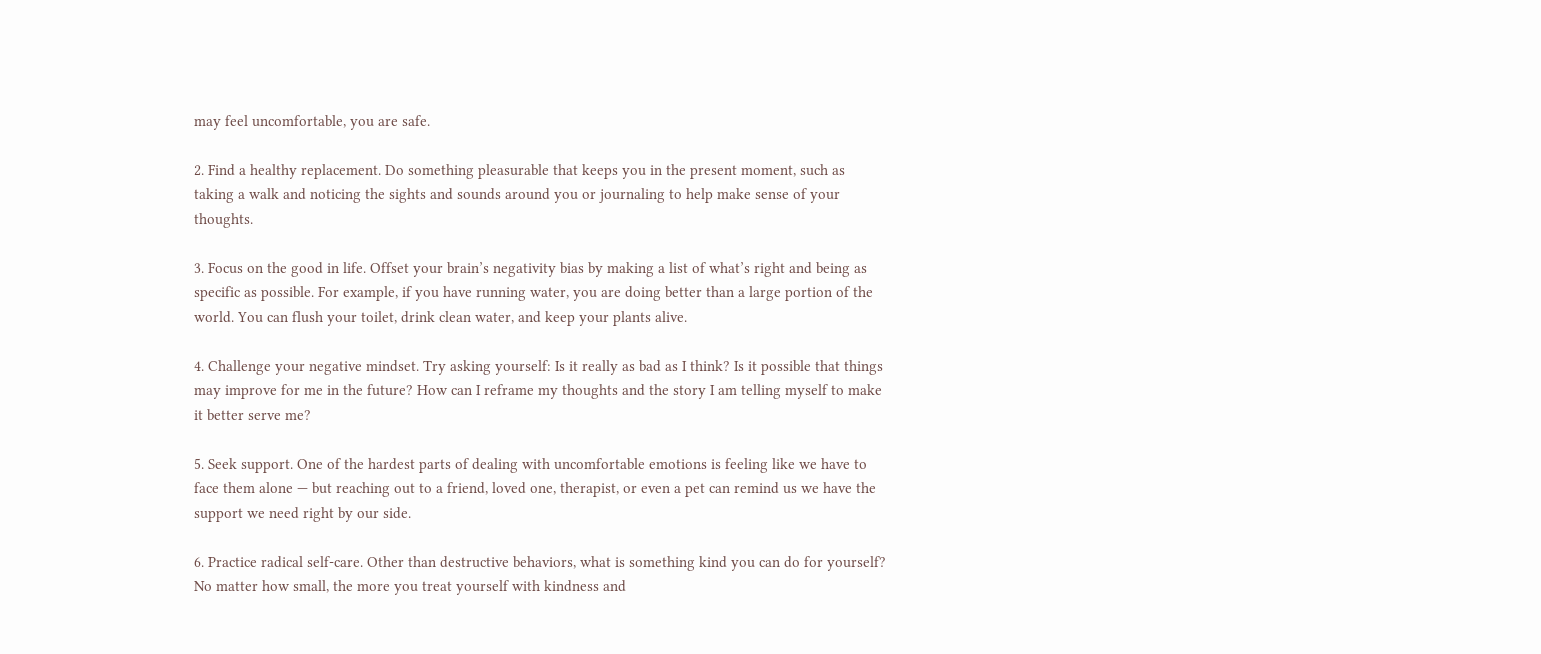may feel uncomfortable, you are safe.

2. Find a healthy replacement. Do something pleasurable that keeps you in the present moment, such as taking a walk and noticing the sights and sounds around you or journaling to help make sense of your thoughts.

3. Focus on the good in life. Offset your brain’s negativity bias by making a list of what’s right and being as specific as possible. For example, if you have running water, you are doing better than a large portion of the world. You can flush your toilet, drink clean water, and keep your plants alive.

4. Challenge your negative mindset. Try asking yourself: Is it really as bad as I think? Is it possible that things may improve for me in the future? How can I reframe my thoughts and the story I am telling myself to make it better serve me?

5. Seek support. One of the hardest parts of dealing with uncomfortable emotions is feeling like we have to face them alone — but reaching out to a friend, loved one, therapist, or even a pet can remind us we have the support we need right by our side.

6. Practice radical self-care. Other than destructive behaviors, what is something kind you can do for yourself? No matter how small, the more you treat yourself with kindness and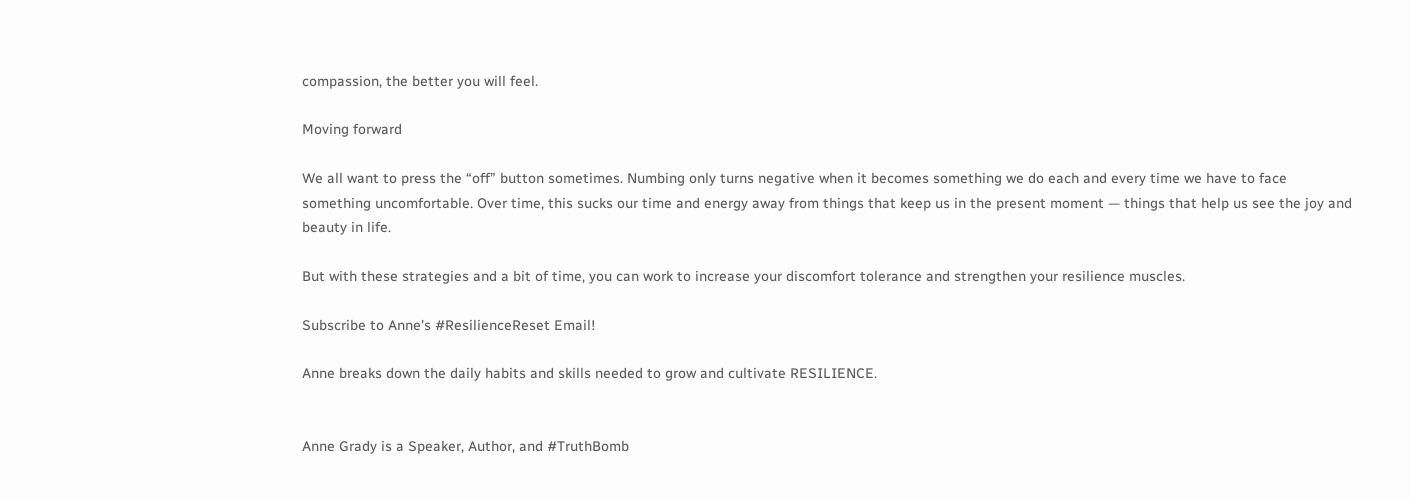compassion, the better you will feel.

Moving forward

We all want to press the “off” button sometimes. Numbing only turns negative when it becomes something we do each and every time we have to face something uncomfortable. Over time, this sucks our time and energy away from things that keep us in the present moment — things that help us see the joy and beauty in life.

But with these strategies and a bit of time, you can work to increase your discomfort tolerance and strengthen your resilience muscles.

Subscribe to Anne's #ResilienceReset Email!

Anne breaks down the daily habits and skills needed to grow and cultivate RESILIENCE.


Anne Grady is a Speaker, Author, and #TruthBomb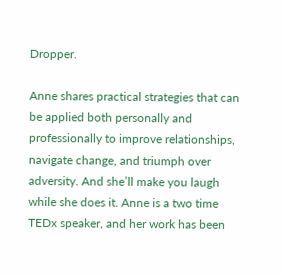Dropper.

Anne shares practical strategies that can be applied both personally and professionally to improve relationships, navigate change, and triumph over adversity. And she’ll make you laugh while she does it. Anne is a two time TEDx speaker, and her work has been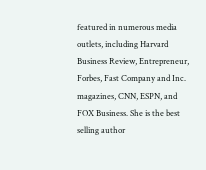featured in numerous media outlets, including Harvard Business Review, Entrepreneur, Forbes, Fast Company and Inc. magazines, CNN, ESPN, and FOX Business. She is the best selling author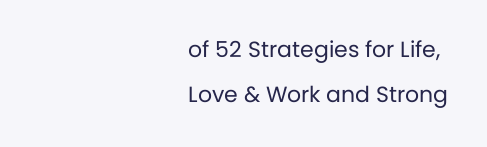of 52 Strategies for Life, Love & Work and Strong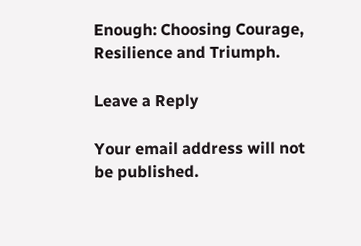Enough: Choosing Courage, Resilience and Triumph.

Leave a Reply

Your email address will not be published.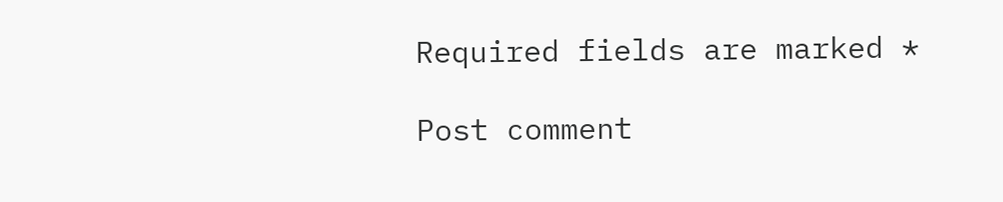Required fields are marked *

Post comment